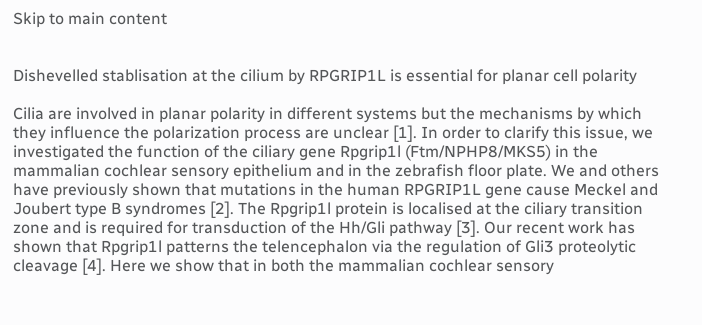Skip to main content


Dishevelled stablisation at the cilium by RPGRIP1L is essential for planar cell polarity

Cilia are involved in planar polarity in different systems but the mechanisms by which they influence the polarization process are unclear [1]. In order to clarify this issue, we investigated the function of the ciliary gene Rpgrip1l (Ftm/NPHP8/MKS5) in the mammalian cochlear sensory epithelium and in the zebrafish floor plate. We and others have previously shown that mutations in the human RPGRIP1L gene cause Meckel and Joubert type B syndromes [2]. The Rpgrip1l protein is localised at the ciliary transition zone and is required for transduction of the Hh/Gli pathway [3]. Our recent work has shown that Rpgrip1l patterns the telencephalon via the regulation of Gli3 proteolytic cleavage [4]. Here we show that in both the mammalian cochlear sensory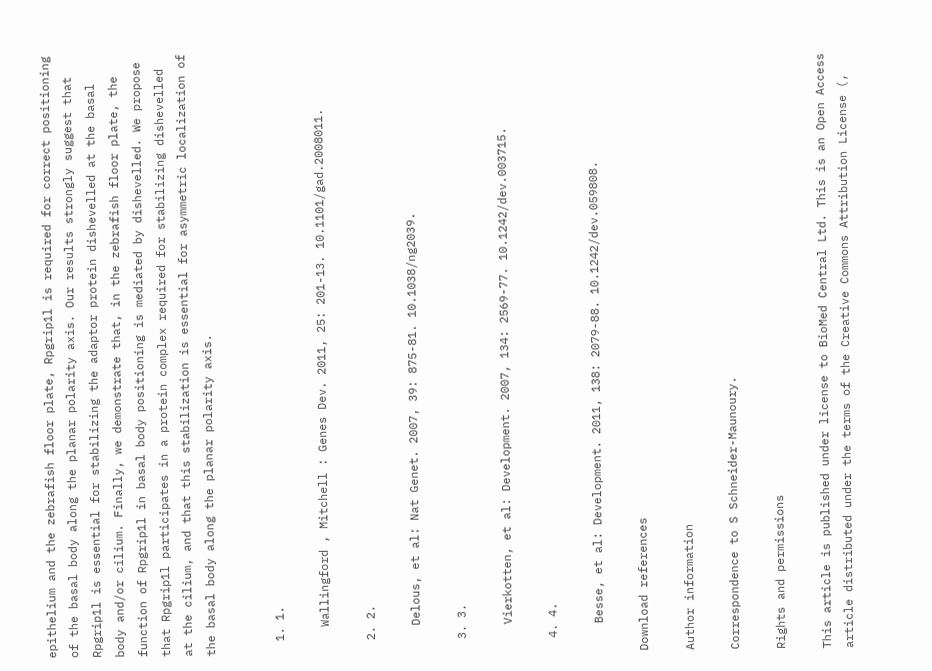epithelium and the zebrafish floor plate, Rpgrip1l is required for correct positioning of the basal body along the planar polarity axis. Our results strongly suggest that Rpgrip1l is essential for stabilizing the adaptor protein dishevelled at the basal body and/or cilium. Finally, we demonstrate that, in the zebrafish floor plate, the function of Rpgrip1l in basal body positioning is mediated by dishevelled. We propose that Rpgrip1l participates in a protein complex required for stabilizing dishevelled at the cilium, and that this stabilization is essential for asymmetric localization of the basal body along the planar polarity axis.


  1. 1.

    Wallingford , Mitchell : Genes Dev. 2011, 25: 201-13. 10.1101/gad.2008011.

  2. 2.

    Delous, et al: Nat Genet. 2007, 39: 875-81. 10.1038/ng2039.

  3. 3.

    Vierkotten, et al: Development. 2007, 134: 2569-77. 10.1242/dev.003715.

  4. 4.

    Besse, et al: Development. 2011, 138: 2079-88. 10.1242/dev.059808.

Download references

Author information

Correspondence to S Schneider-Maunoury.

Rights and permissions

This article is published under license to BioMed Central Ltd. This is an Open Access article distributed under the terms of the Creative Commons Attribution License (,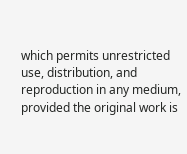which permits unrestricted use, distribution, and reproduction in any medium, provided the original work is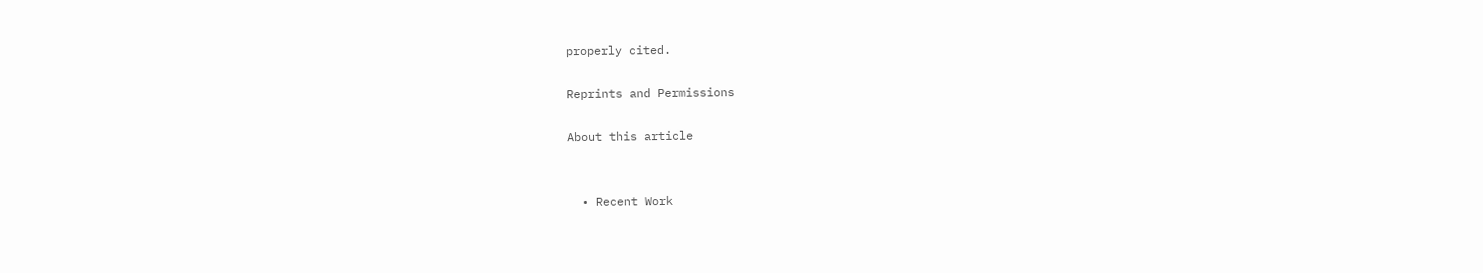properly cited.

Reprints and Permissions

About this article


  • Recent Work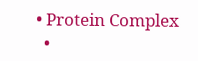• Protein Complex
  •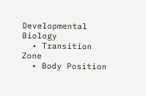Developmental Biology
  • Transition Zone
  • Body Position